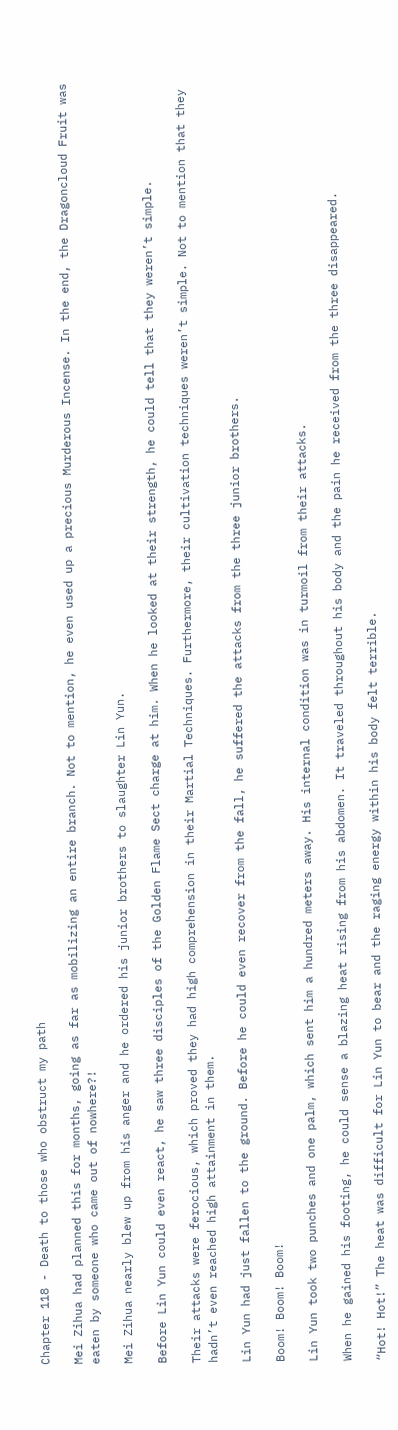Chapter 118 - Death to those who obstruct my path

Mei Zihua had planned this for months, going as far as mobilizing an entire branch. Not to mention, he even used up a precious Murderous Incense. In the end, the Dragoncloud Fruit was eaten by someone who came out of nowhere?!

Mei Zihua nearly blew up from his anger and he ordered his junior brothers to slaughter Lin Yun.

Before Lin Yun could even react, he saw three disciples of the Golden Flame Sect charge at him. When he looked at their strength, he could tell that they weren’t simple.

Their attacks were ferocious, which proved they had high comprehension in their Martial Techniques. Furthermore, their cultivation techniques weren’t simple. Not to mention that they hadn’t even reached high attainment in them.

Lin Yun had just fallen to the ground. Before he could even recover from the fall, he suffered the attacks from the three junior brothers.

Boom! Boom! Boom!

Lin Yun took two punches and one palm, which sent him a hundred meters away. His internal condition was in turmoil from their attacks.

When he gained his footing, he could sense a blazing heat rising from his abdomen. It traveled throughout his body and the pain he received from the three disappeared.

“Hot! Hot!” The heat was difficult for Lin Yun to bear and the raging energy within his body felt terrible.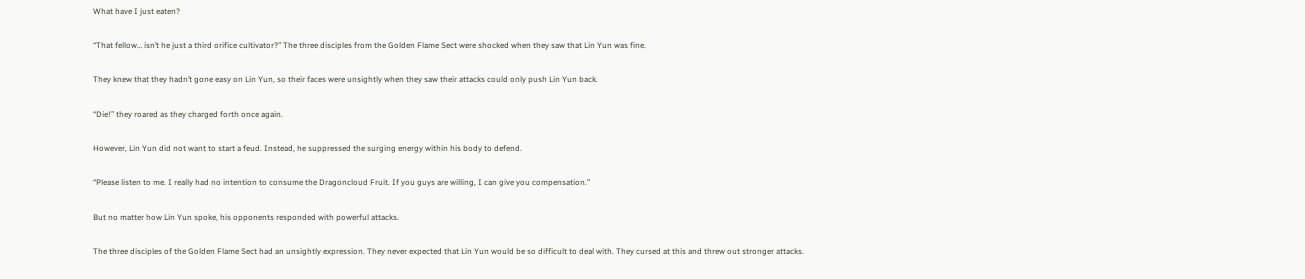What have I just eaten?

“That fellow… isn’t he just a third orifice cultivator?” The three disciples from the Golden Flame Sect were shocked when they saw that Lin Yun was fine.

They knew that they hadn’t gone easy on Lin Yun, so their faces were unsightly when they saw their attacks could only push Lin Yun back.

“Die!” they roared as they charged forth once again.

However, Lin Yun did not want to start a feud. Instead, he suppressed the surging energy within his body to defend.

“Please listen to me. I really had no intention to consume the Dragoncloud Fruit. If you guys are willing, I can give you compensation.”

But no matter how Lin Yun spoke, his opponents responded with powerful attacks.

The three disciples of the Golden Flame Sect had an unsightly expression. They never expected that Lin Yun would be so difficult to deal with. They cursed at this and threw out stronger attacks.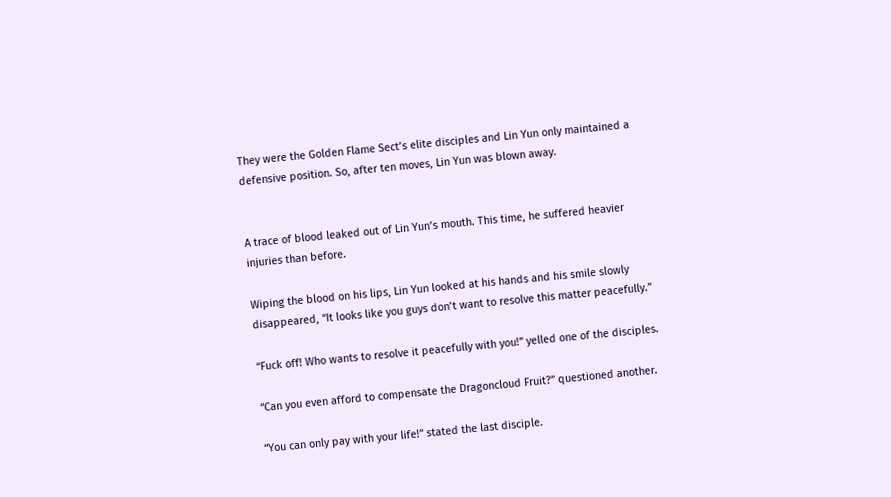They were the Golden Flame Sect’s elite disciples and Lin Yun only maintained a defensive position. So, after ten moves, Lin Yun was blown away.


A trace of blood leaked out of Lin Yun’s mouth. This time, he suffered heavier injuries than before.

Wiping the blood on his lips, Lin Yun looked at his hands and his smile slowly disappeared, “It looks like you guys don’t want to resolve this matter peacefully.”

“Fuck off! Who wants to resolve it peacefully with you!” yelled one of the disciples.

“Can you even afford to compensate the Dragoncloud Fruit?” questioned another.

“You can only pay with your life!” stated the last disciple.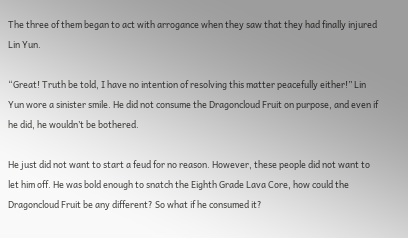The three of them began to act with arrogance when they saw that they had finally injured Lin Yun.

“Great! Truth be told, I have no intention of resolving this matter peacefully either!” Lin Yun wore a sinister smile. He did not consume the Dragoncloud Fruit on purpose, and even if he did, he wouldn’t be bothered.

He just did not want to start a feud for no reason. However, these people did not want to let him off. He was bold enough to snatch the Eighth Grade Lava Core, how could the Dragoncloud Fruit be any different? So what if he consumed it?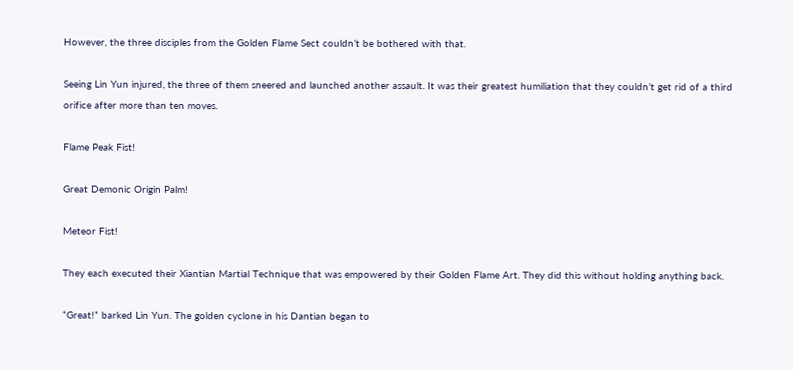However, the three disciples from the Golden Flame Sect couldn’t be bothered with that.

Seeing Lin Yun injured, the three of them sneered and launched another assault. It was their greatest humiliation that they couldn’t get rid of a third orifice after more than ten moves.

Flame Peak Fist!

Great Demonic Origin Palm!

Meteor Fist!

They each executed their Xiantian Martial Technique that was empowered by their Golden Flame Art. They did this without holding anything back.

“Great!” barked Lin Yun. The golden cyclone in his Dantian began to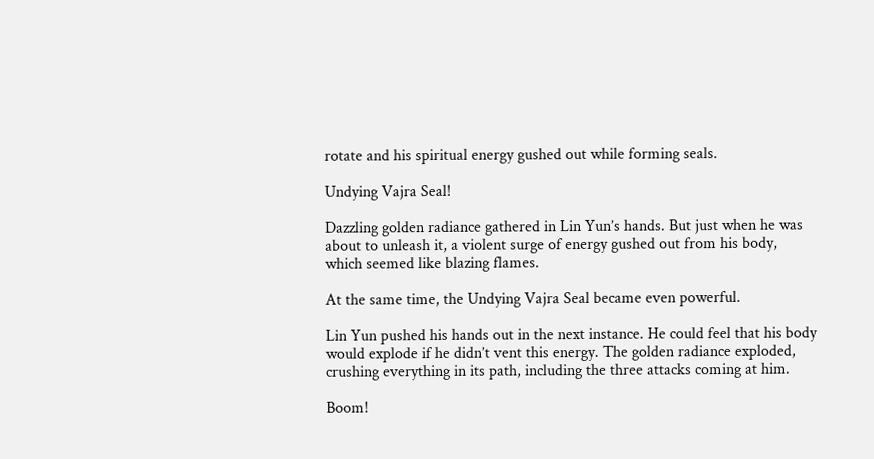rotate and his spiritual energy gushed out while forming seals.

Undying Vajra Seal!

Dazzling golden radiance gathered in Lin Yun’s hands. But just when he was about to unleash it, a violent surge of energy gushed out from his body, which seemed like blazing flames.

At the same time, the Undying Vajra Seal became even powerful.

Lin Yun pushed his hands out in the next instance. He could feel that his body would explode if he didn’t vent this energy. The golden radiance exploded, crushing everything in its path, including the three attacks coming at him.

Boom!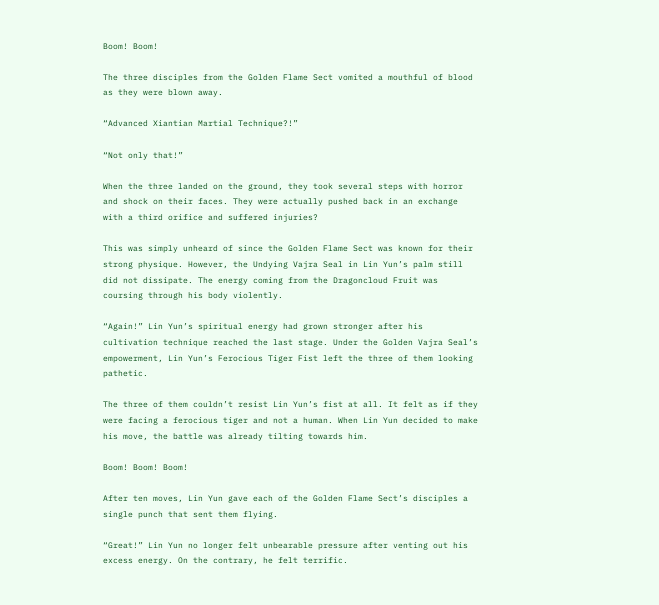Boom! Boom!

The three disciples from the Golden Flame Sect vomited a mouthful of blood as they were blown away.

“Advanced Xiantian Martial Technique?!”

“Not only that!”

When the three landed on the ground, they took several steps with horror and shock on their faces. They were actually pushed back in an exchange with a third orifice and suffered injuries?

This was simply unheard of since the Golden Flame Sect was known for their strong physique. However, the Undying Vajra Seal in Lin Yun’s palm still did not dissipate. The energy coming from the Dragoncloud Fruit was coursing through his body violently.

“Again!” Lin Yun’s spiritual energy had grown stronger after his cultivation technique reached the last stage. Under the Golden Vajra Seal’s empowerment, Lin Yun’s Ferocious Tiger Fist left the three of them looking pathetic.

The three of them couldn’t resist Lin Yun’s fist at all. It felt as if they were facing a ferocious tiger and not a human. When Lin Yun decided to make his move, the battle was already tilting towards him.

Boom! Boom! Boom!

After ten moves, Lin Yun gave each of the Golden Flame Sect’s disciples a single punch that sent them flying.

“Great!” Lin Yun no longer felt unbearable pressure after venting out his excess energy. On the contrary, he felt terrific.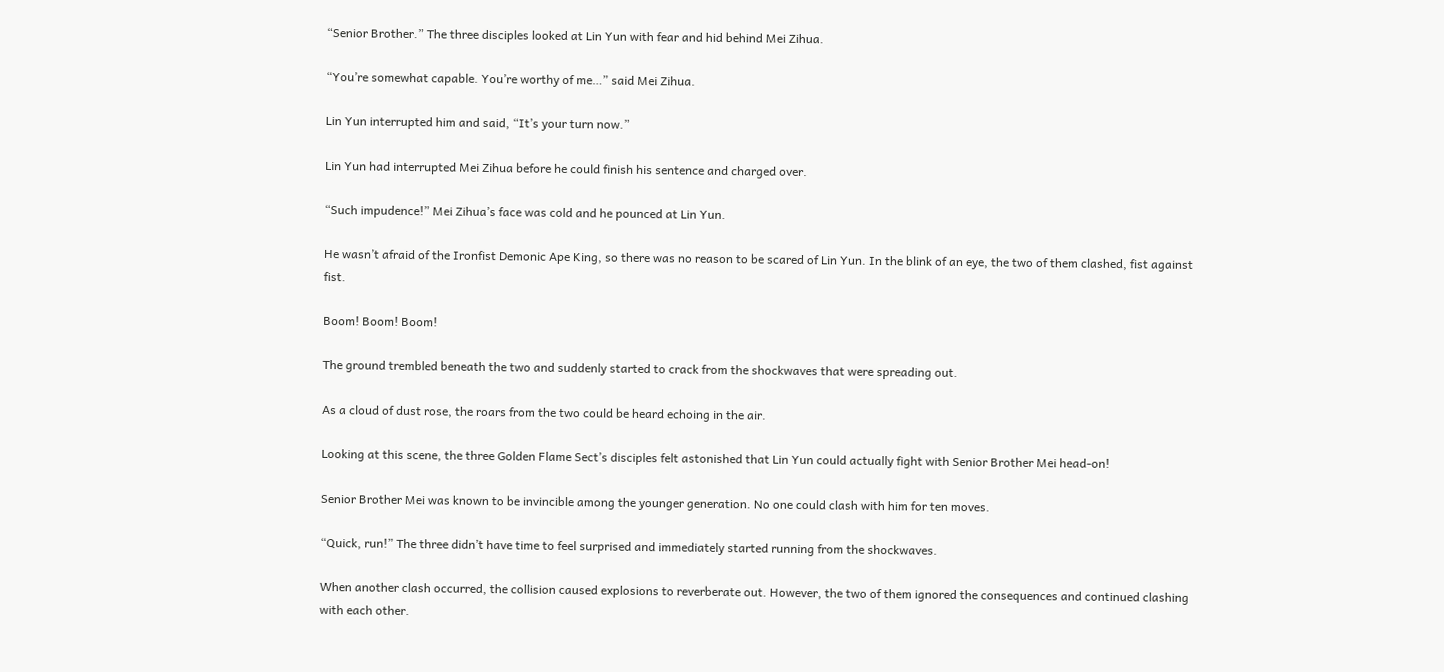“Senior Brother.” The three disciples looked at Lin Yun with fear and hid behind Mei Zihua.

“You’re somewhat capable. You’re worthy of me…” said Mei Zihua.

Lin Yun interrupted him and said, “It’s your turn now.”

Lin Yun had interrupted Mei Zihua before he could finish his sentence and charged over.

“Such impudence!” Mei Zihua’s face was cold and he pounced at Lin Yun.

He wasn’t afraid of the Ironfist Demonic Ape King, so there was no reason to be scared of Lin Yun. In the blink of an eye, the two of them clashed, fist against fist.

Boom! Boom! Boom!

The ground trembled beneath the two and suddenly started to crack from the shockwaves that were spreading out.

As a cloud of dust rose, the roars from the two could be heard echoing in the air.

Looking at this scene, the three Golden Flame Sect’s disciples felt astonished that Lin Yun could actually fight with Senior Brother Mei head-on!

Senior Brother Mei was known to be invincible among the younger generation. No one could clash with him for ten moves.

“Quick, run!” The three didn’t have time to feel surprised and immediately started running from the shockwaves.

When another clash occurred, the collision caused explosions to reverberate out. However, the two of them ignored the consequences and continued clashing with each other.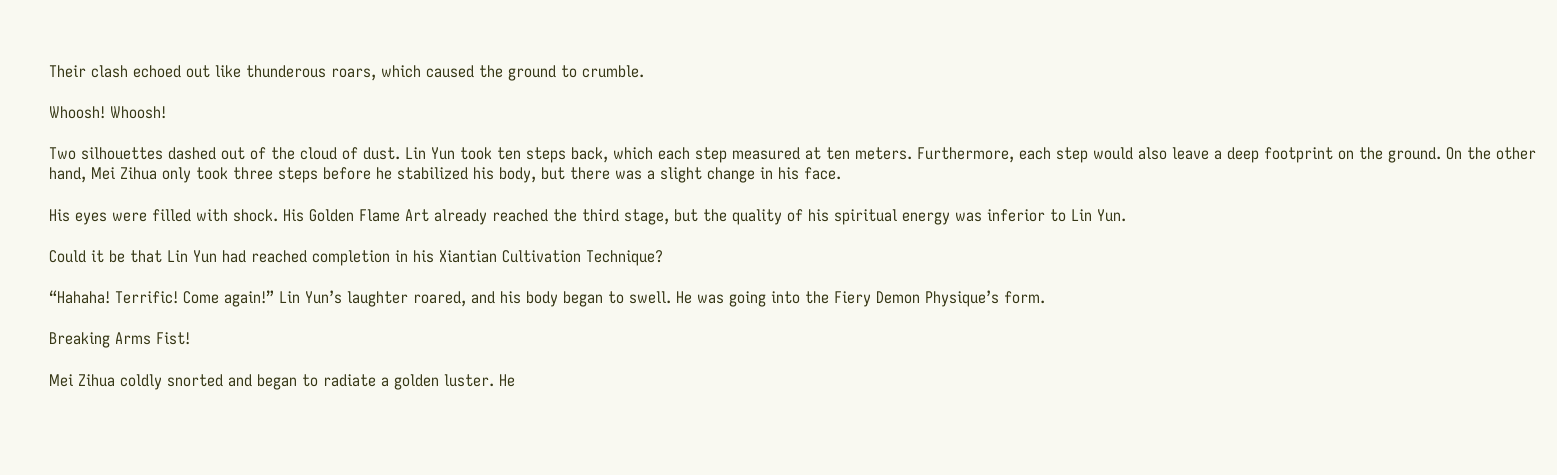Their clash echoed out like thunderous roars, which caused the ground to crumble.

Whoosh! Whoosh!

Two silhouettes dashed out of the cloud of dust. Lin Yun took ten steps back, which each step measured at ten meters. Furthermore, each step would also leave a deep footprint on the ground. On the other hand, Mei Zihua only took three steps before he stabilized his body, but there was a slight change in his face.

His eyes were filled with shock. His Golden Flame Art already reached the third stage, but the quality of his spiritual energy was inferior to Lin Yun.

Could it be that Lin Yun had reached completion in his Xiantian Cultivation Technique?

“Hahaha! Terrific! Come again!” Lin Yun’s laughter roared, and his body began to swell. He was going into the Fiery Demon Physique’s form.

Breaking Arms Fist!

Mei Zihua coldly snorted and began to radiate a golden luster. He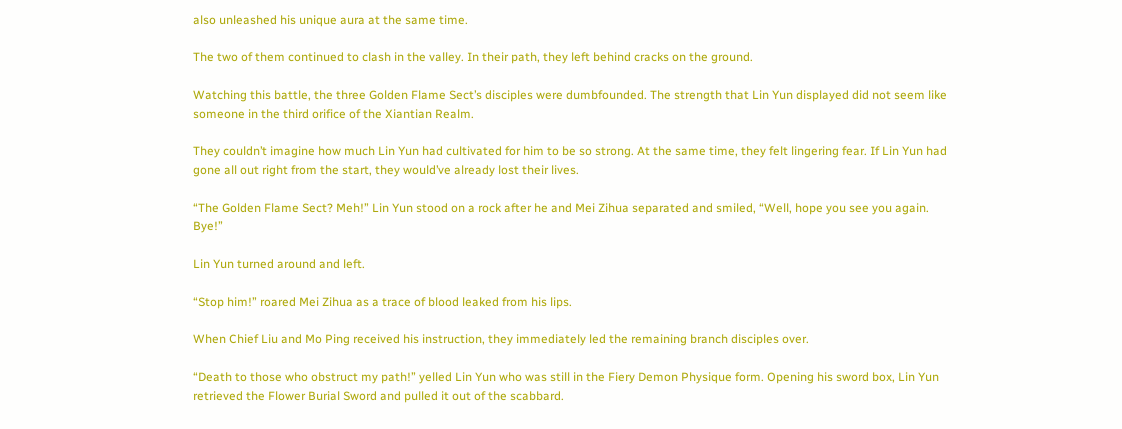also unleashed his unique aura at the same time.

The two of them continued to clash in the valley. In their path, they left behind cracks on the ground.

Watching this battle, the three Golden Flame Sect’s disciples were dumbfounded. The strength that Lin Yun displayed did not seem like someone in the third orifice of the Xiantian Realm.

They couldn’t imagine how much Lin Yun had cultivated for him to be so strong. At the same time, they felt lingering fear. If Lin Yun had gone all out right from the start, they would’ve already lost their lives.

“The Golden Flame Sect? Meh!” Lin Yun stood on a rock after he and Mei Zihua separated and smiled, “Well, hope you see you again. Bye!”

Lin Yun turned around and left.

“Stop him!” roared Mei Zihua as a trace of blood leaked from his lips.

When Chief Liu and Mo Ping received his instruction, they immediately led the remaining branch disciples over.

“Death to those who obstruct my path!” yelled Lin Yun who was still in the Fiery Demon Physique form. Opening his sword box, Lin Yun retrieved the Flower Burial Sword and pulled it out of the scabbard.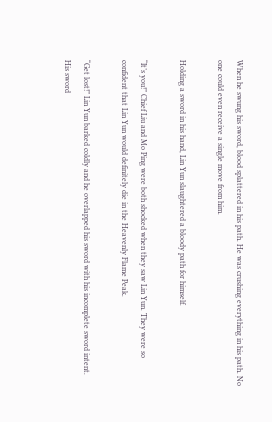When he swung his sword, blood splattered in his path. He was crushing everything in his path. No one could even receive a single move from him.

Holding a sword in his hand, Lin Yun slaughtered a bloody path for himself.

“It’s you!” Chief Liu and Mo Ping were both shocked when they saw Lin Yun. They were so confident that Lin Yun would definitely die in the Heavenly Flame Peak.

“Get lost!” Lin Yun barked coldly and he overlapped his sword with his incomplete sword intent. His sword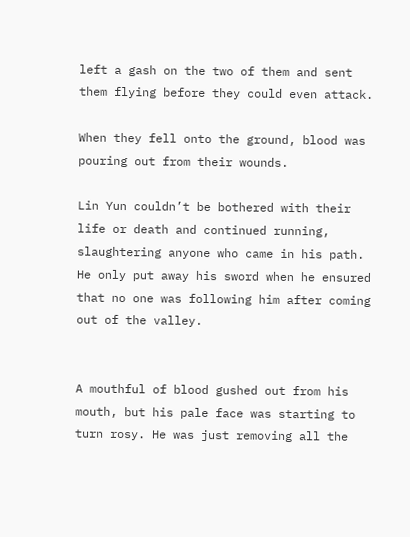left a gash on the two of them and sent them flying before they could even attack.

When they fell onto the ground, blood was pouring out from their wounds.

Lin Yun couldn’t be bothered with their life or death and continued running, slaughtering anyone who came in his path. He only put away his sword when he ensured that no one was following him after coming out of the valley.


A mouthful of blood gushed out from his mouth, but his pale face was starting to turn rosy. He was just removing all the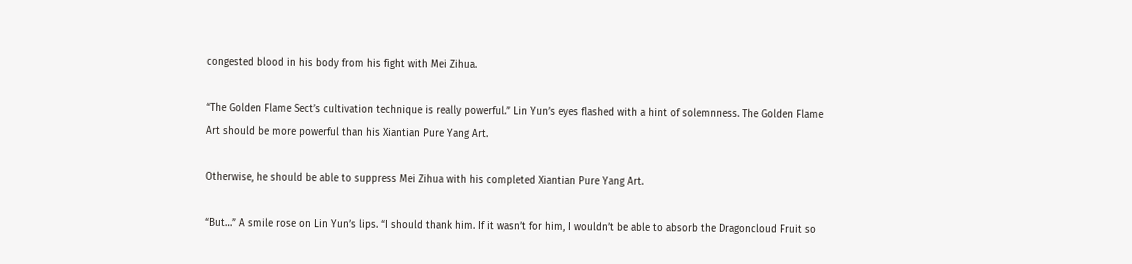congested blood in his body from his fight with Mei Zihua.

“The Golden Flame Sect’s cultivation technique is really powerful.” Lin Yun’s eyes flashed with a hint of solemnness. The Golden Flame Art should be more powerful than his Xiantian Pure Yang Art.

Otherwise, he should be able to suppress Mei Zihua with his completed Xiantian Pure Yang Art.

“But…” A smile rose on Lin Yun’s lips. “I should thank him. If it wasn’t for him, I wouldn’t be able to absorb the Dragoncloud Fruit so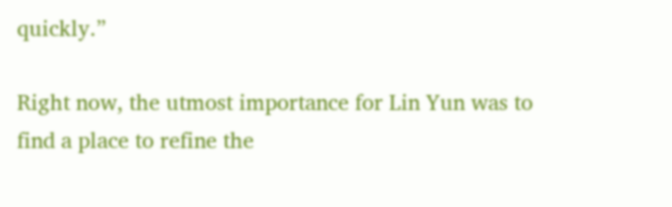quickly.”

Right now, the utmost importance for Lin Yun was to find a place to refine the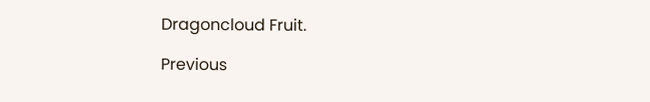Dragoncloud Fruit.

Previous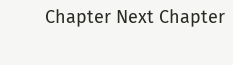Chapter Next Chapter